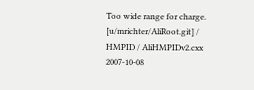Too wide range for charge.
[u/mrichter/AliRoot.git] / HMPID / AliHMPIDv2.cxx
2007-10-08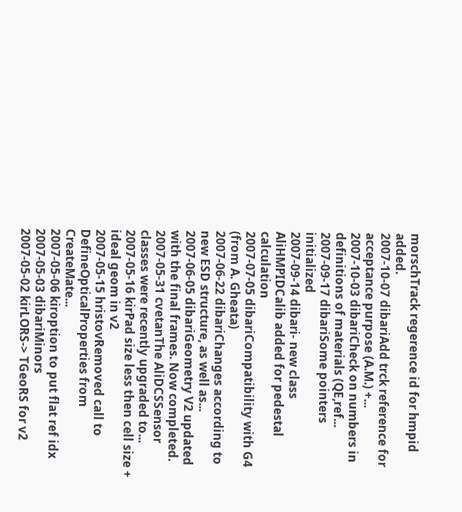morschTrack regerence id for hmpid added.
2007-10-07 dibariAdd trck reference for acceptance purpose (A.M.) +...
2007-10-03 dibariCheck on numbers in definitions of materials (QE,ref...
2007-09-17 dibariSome pointers initialized
2007-09-14 dibari- new class AliHMPIDCalib added for pedestal calculation
2007-07-05 dibariCompatibility with G4 (from A. Gheata)
2007-06-22 dibariChanges according to new ESD structure, as well as...
2007-06-05 dibariGeometry V2 updated with the final frames. Now completed.
2007-05-31 cvetanThe AliDCSSensor classes were recently upgraded to...
2007-05-16 kirPad size less then cell size + ideal geom in v2
2007-05-15 hristovRemoved call to DefineOpticalProperties from CreateMate...
2007-05-06 kiroption to put flat ref idx
2007-05-03 dibariMinors
2007-05-02 kirLORS-> TGeoRS for v2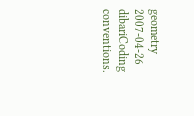geometry
2007-04-26 dibariCoding conventions.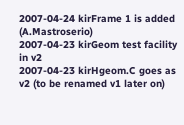2007-04-24 kirFrame 1 is added (A.Mastroserio)
2007-04-23 kirGeom test facility in v2
2007-04-23 kirHgeom.C goes as v2 (to be renamed v1 later on)